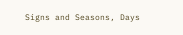Signs and Seasons, Days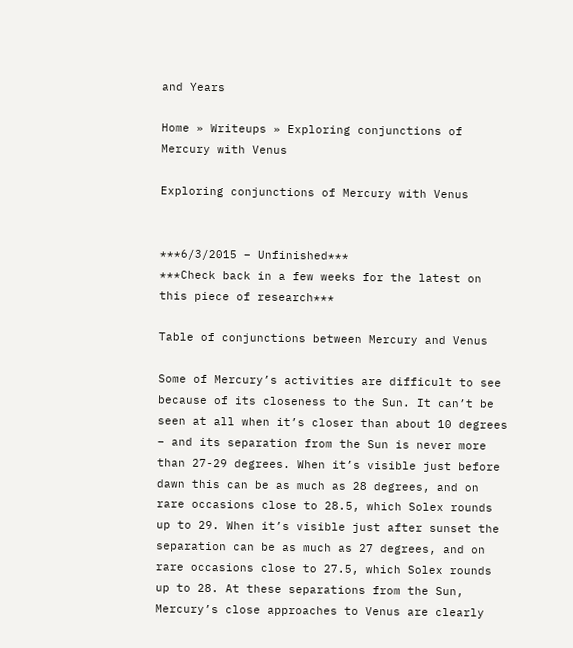and Years

Home » Writeups » Exploring conjunctions of Mercury with Venus

Exploring conjunctions of Mercury with Venus


***6/3/2015 – Unfinished***
***Check back in a few weeks for the latest on this piece of research***

Table of conjunctions between Mercury and Venus

Some of Mercury’s activities are difficult to see because of its closeness to the Sun. It can’t be seen at all when it’s closer than about 10 degrees – and its separation from the Sun is never more than 27-29 degrees. When it’s visible just before dawn this can be as much as 28 degrees, and on rare occasions close to 28.5, which Solex rounds up to 29. When it’s visible just after sunset the separation can be as much as 27 degrees, and on rare occasions close to 27.5, which Solex rounds up to 28. At these separations from the Sun, Mercury’s close approaches to Venus are clearly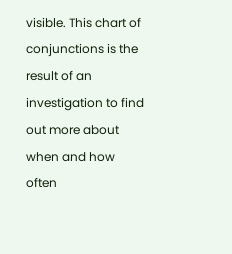visible. This chart of conjunctions is the result of an investigation to find out more about when and how often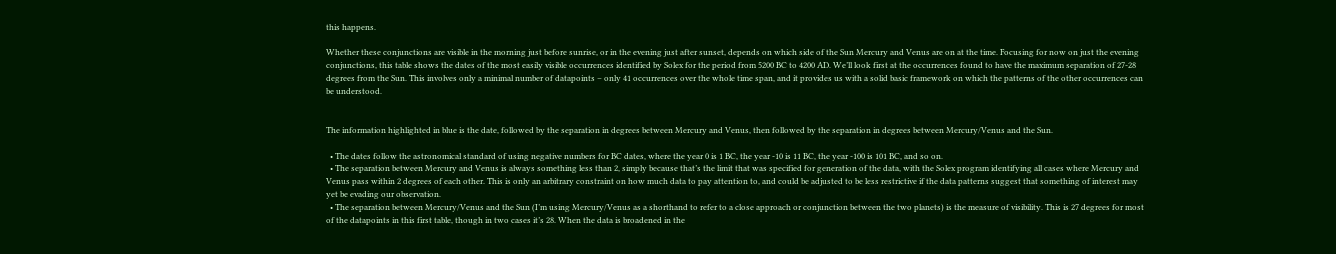this happens.

Whether these conjunctions are visible in the morning just before sunrise, or in the evening just after sunset, depends on which side of the Sun Mercury and Venus are on at the time. Focusing for now on just the evening conjunctions, this table shows the dates of the most easily visible occurrences identified by Solex for the period from 5200 BC to 4200 AD. We’ll look first at the occurrences found to have the maximum separation of 27-28 degrees from the Sun. This involves only a minimal number of datapoints – only 41 occurrences over the whole time span, and it provides us with a solid basic framework on which the patterns of the other occurrences can be understood.


The information highlighted in blue is the date, followed by the separation in degrees between Mercury and Venus, then followed by the separation in degrees between Mercury/Venus and the Sun.

  • The dates follow the astronomical standard of using negative numbers for BC dates, where the year 0 is 1 BC, the year -10 is 11 BC, the year -100 is 101 BC, and so on.
  • The separation between Mercury and Venus is always something less than 2, simply because that’s the limit that was specified for generation of the data, with the Solex program identifying all cases where Mercury and Venus pass within 2 degrees of each other. This is only an arbitrary constraint on how much data to pay attention to, and could be adjusted to be less restrictive if the data patterns suggest that something of interest may yet be evading our observation.
  • The separation between Mercury/Venus and the Sun (I’m using Mercury/Venus as a shorthand to refer to a close approach or conjunction between the two planets) is the measure of visibility. This is 27 degrees for most of the datapoints in this first table, though in two cases it’s 28. When the data is broadened in the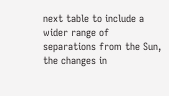next table to include a wider range of separations from the Sun, the changes in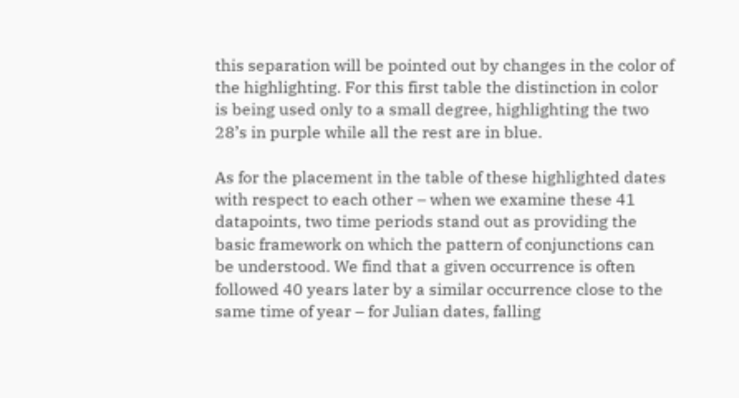this separation will be pointed out by changes in the color of the highlighting. For this first table the distinction in color is being used only to a small degree, highlighting the two 28’s in purple while all the rest are in blue.

As for the placement in the table of these highlighted dates with respect to each other – when we examine these 41 datapoints, two time periods stand out as providing the basic framework on which the pattern of conjunctions can be understood. We find that a given occurrence is often followed 40 years later by a similar occurrence close to the same time of year – for Julian dates, falling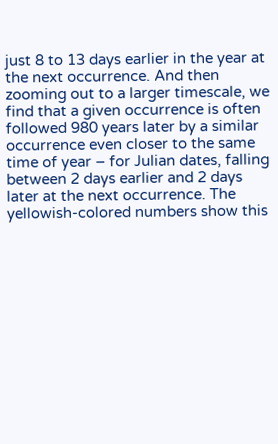just 8 to 13 days earlier in the year at the next occurrence. And then zooming out to a larger timescale, we find that a given occurrence is often followed 980 years later by a similar occurrence even closer to the same time of year – for Julian dates, falling between 2 days earlier and 2 days later at the next occurrence. The yellowish-colored numbers show this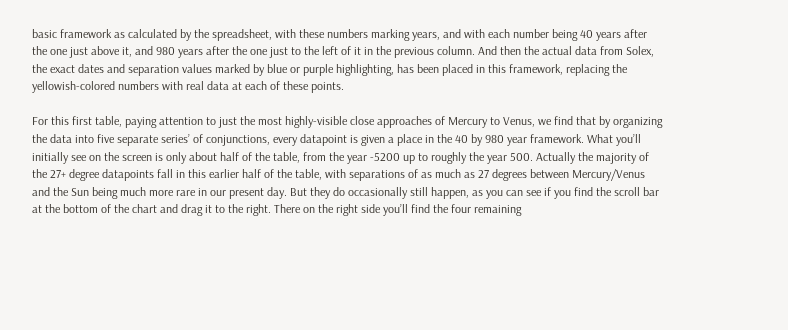basic framework as calculated by the spreadsheet, with these numbers marking years, and with each number being 40 years after the one just above it, and 980 years after the one just to the left of it in the previous column. And then the actual data from Solex, the exact dates and separation values marked by blue or purple highlighting, has been placed in this framework, replacing the yellowish-colored numbers with real data at each of these points.

For this first table, paying attention to just the most highly-visible close approaches of Mercury to Venus, we find that by organizing the data into five separate series’ of conjunctions, every datapoint is given a place in the 40 by 980 year framework. What you’ll initially see on the screen is only about half of the table, from the year -5200 up to roughly the year 500. Actually the majority of the 27+ degree datapoints fall in this earlier half of the table, with separations of as much as 27 degrees between Mercury/Venus and the Sun being much more rare in our present day. But they do occasionally still happen, as you can see if you find the scroll bar at the bottom of the chart and drag it to the right. There on the right side you’ll find the four remaining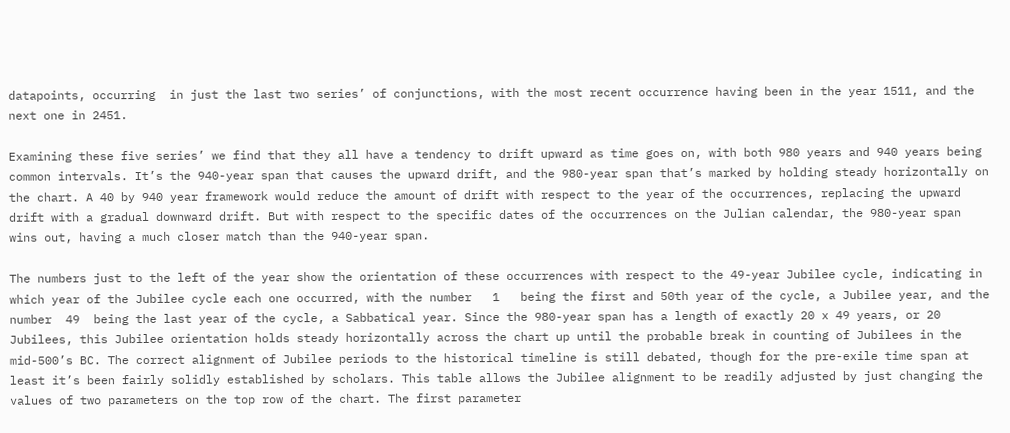datapoints, occurring  in just the last two series’ of conjunctions, with the most recent occurrence having been in the year 1511, and the next one in 2451.

Examining these five series’ we find that they all have a tendency to drift upward as time goes on, with both 980 years and 940 years being common intervals. It’s the 940-year span that causes the upward drift, and the 980-year span that’s marked by holding steady horizontally on the chart. A 40 by 940 year framework would reduce the amount of drift with respect to the year of the occurrences, replacing the upward drift with a gradual downward drift. But with respect to the specific dates of the occurrences on the Julian calendar, the 980-year span wins out, having a much closer match than the 940-year span.

The numbers just to the left of the year show the orientation of these occurrences with respect to the 49-year Jubilee cycle, indicating in which year of the Jubilee cycle each one occurred, with the number   1   being the first and 50th year of the cycle, a Jubilee year, and the number  49  being the last year of the cycle, a Sabbatical year. Since the 980-year span has a length of exactly 20 x 49 years, or 20 Jubilees, this Jubilee orientation holds steady horizontally across the chart up until the probable break in counting of Jubilees in the mid-500’s BC. The correct alignment of Jubilee periods to the historical timeline is still debated, though for the pre-exile time span at least it’s been fairly solidly established by scholars. This table allows the Jubilee alignment to be readily adjusted by just changing the values of two parameters on the top row of the chart. The first parameter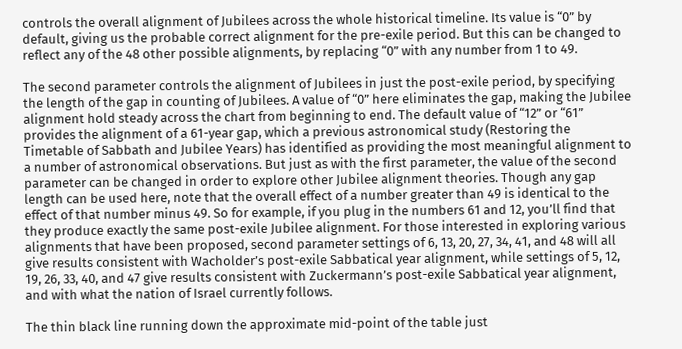controls the overall alignment of Jubilees across the whole historical timeline. Its value is “0” by default, giving us the probable correct alignment for the pre-exile period. But this can be changed to reflect any of the 48 other possible alignments, by replacing “0” with any number from 1 to 49.

The second parameter controls the alignment of Jubilees in just the post-exile period, by specifying the length of the gap in counting of Jubilees. A value of “0” here eliminates the gap, making the Jubilee alignment hold steady across the chart from beginning to end. The default value of “12” or “61” provides the alignment of a 61-year gap, which a previous astronomical study (Restoring the Timetable of Sabbath and Jubilee Years) has identified as providing the most meaningful alignment to a number of astronomical observations. But just as with the first parameter, the value of the second parameter can be changed in order to explore other Jubilee alignment theories. Though any gap length can be used here, note that the overall effect of a number greater than 49 is identical to the effect of that number minus 49. So for example, if you plug in the numbers 61 and 12, you’ll find that they produce exactly the same post-exile Jubilee alignment. For those interested in exploring various alignments that have been proposed, second parameter settings of 6, 13, 20, 27, 34, 41, and 48 will all give results consistent with Wacholder’s post-exile Sabbatical year alignment, while settings of 5, 12, 19, 26, 33, 40, and 47 give results consistent with Zuckermann’s post-exile Sabbatical year alignment, and with what the nation of Israel currently follows.

The thin black line running down the approximate mid-point of the table just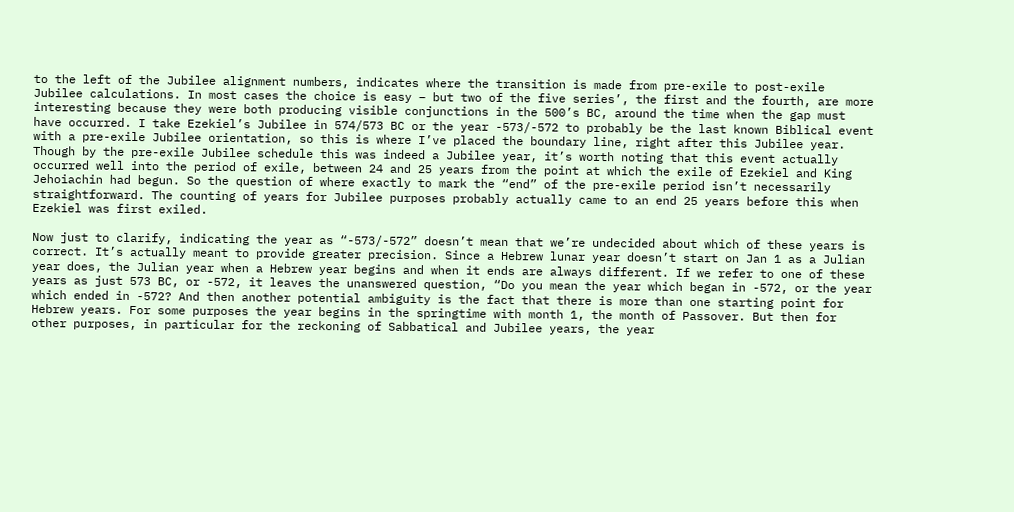to the left of the Jubilee alignment numbers, indicates where the transition is made from pre-exile to post-exile Jubilee calculations. In most cases the choice is easy – but two of the five series’, the first and the fourth, are more interesting because they were both producing visible conjunctions in the 500’s BC, around the time when the gap must have occurred. I take Ezekiel’s Jubilee in 574/573 BC or the year -573/-572 to probably be the last known Biblical event with a pre-exile Jubilee orientation, so this is where I’ve placed the boundary line, right after this Jubilee year. Though by the pre-exile Jubilee schedule this was indeed a Jubilee year, it’s worth noting that this event actually occurred well into the period of exile, between 24 and 25 years from the point at which the exile of Ezekiel and King Jehoiachin had begun. So the question of where exactly to mark the “end” of the pre-exile period isn’t necessarily straightforward. The counting of years for Jubilee purposes probably actually came to an end 25 years before this when Ezekiel was first exiled.

Now just to clarify, indicating the year as “-573/-572” doesn’t mean that we’re undecided about which of these years is correct. It’s actually meant to provide greater precision. Since a Hebrew lunar year doesn’t start on Jan 1 as a Julian year does, the Julian year when a Hebrew year begins and when it ends are always different. If we refer to one of these years as just 573 BC, or -572, it leaves the unanswered question, “Do you mean the year which began in -572, or the year which ended in -572? And then another potential ambiguity is the fact that there is more than one starting point for Hebrew years. For some purposes the year begins in the springtime with month 1, the month of Passover. But then for other purposes, in particular for the reckoning of Sabbatical and Jubilee years, the year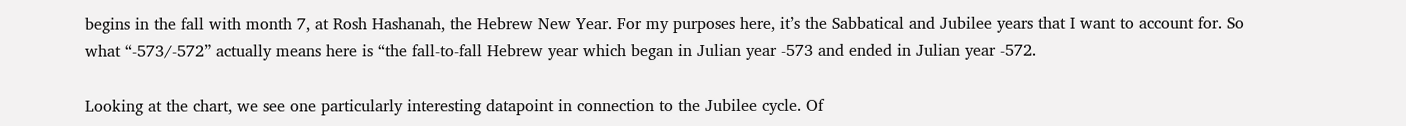begins in the fall with month 7, at Rosh Hashanah, the Hebrew New Year. For my purposes here, it’s the Sabbatical and Jubilee years that I want to account for. So what “-573/-572” actually means here is “the fall-to-fall Hebrew year which began in Julian year -573 and ended in Julian year -572.

Looking at the chart, we see one particularly interesting datapoint in connection to the Jubilee cycle. Of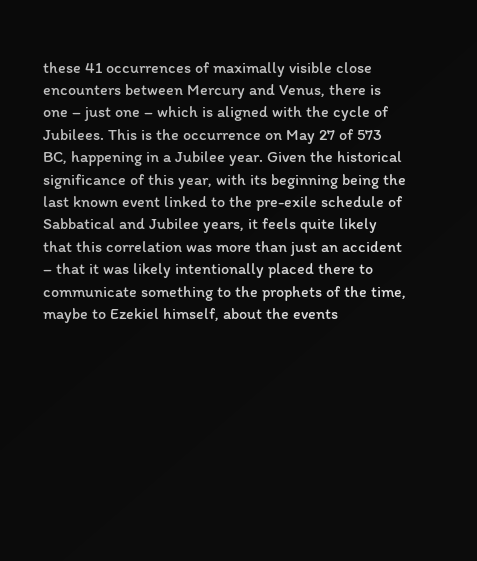these 41 occurrences of maximally visible close encounters between Mercury and Venus, there is one – just one – which is aligned with the cycle of Jubilees. This is the occurrence on May 27 of 573 BC, happening in a Jubilee year. Given the historical significance of this year, with its beginning being the last known event linked to the pre-exile schedule of Sabbatical and Jubilee years, it feels quite likely that this correlation was more than just an accident – that it was likely intentionally placed there to communicate something to the prophets of the time, maybe to Ezekiel himself, about the events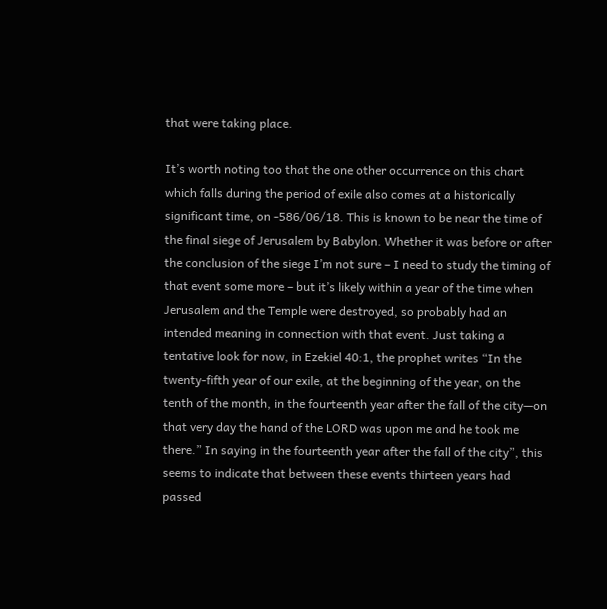that were taking place.

It’s worth noting too that the one other occurrence on this chart which falls during the period of exile also comes at a historically significant time, on -586/06/18. This is known to be near the time of the final siege of Jerusalem by Babylon. Whether it was before or after the conclusion of the siege I’m not sure – I need to study the timing of that event some more – but it’s likely within a year of the time when Jerusalem and the Temple were destroyed, so probably had an intended meaning in connection with that event. Just taking a tentative look for now, in Ezekiel 40:1, the prophet writes “In the twenty-fifth year of our exile, at the beginning of the year, on the tenth of the month, in the fourteenth year after the fall of the city—on that very day the hand of the LORD was upon me and he took me there.” In saying in the fourteenth year after the fall of the city”, this seems to indicate that between these events thirteen years had passed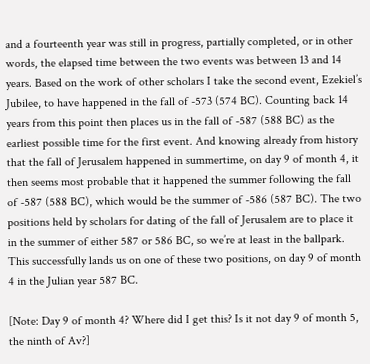and a fourteenth year was still in progress, partially completed, or in other words, the elapsed time between the two events was between 13 and 14 years. Based on the work of other scholars I take the second event, Ezekiel’s Jubilee, to have happened in the fall of -573 (574 BC). Counting back 14 years from this point then places us in the fall of -587 (588 BC) as the earliest possible time for the first event. And knowing already from history that the fall of Jerusalem happened in summertime, on day 9 of month 4, it then seems most probable that it happened the summer following the fall of -587 (588 BC), which would be the summer of -586 (587 BC). The two positions held by scholars for dating of the fall of Jerusalem are to place it in the summer of either 587 or 586 BC, so we’re at least in the ballpark. This successfully lands us on one of these two positions, on day 9 of month 4 in the Julian year 587 BC.

[Note: Day 9 of month 4? Where did I get this? Is it not day 9 of month 5, the ninth of Av?]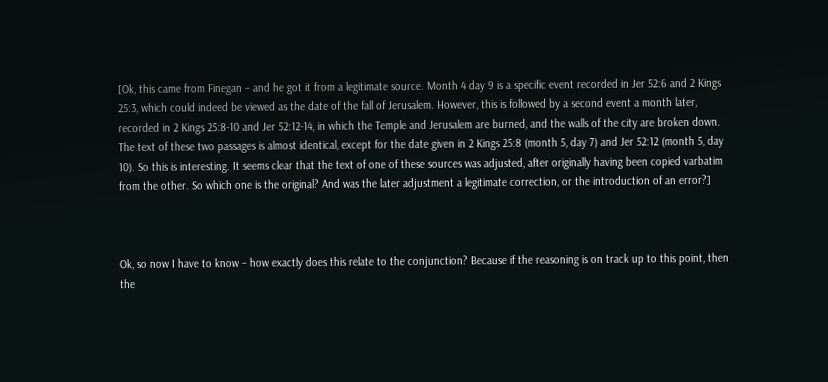[Ok, this came from Finegan – and he got it from a legitimate source. Month 4 day 9 is a specific event recorded in Jer 52:6 and 2 Kings 25:3, which could indeed be viewed as the date of the fall of Jerusalem. However, this is followed by a second event a month later, recorded in 2 Kings 25:8-10 and Jer 52:12-14, in which the Temple and Jerusalem are burned, and the walls of the city are broken down. The text of these two passages is almost identical, except for the date given in 2 Kings 25:8 (month 5, day 7) and Jer 52:12 (month 5, day 10). So this is interesting. It seems clear that the text of one of these sources was adjusted, after originally having been copied varbatim from the other. So which one is the original? And was the later adjustment a legitimate correction, or the introduction of an error?]



Ok, so now I have to know – how exactly does this relate to the conjunction? Because if the reasoning is on track up to this point, then the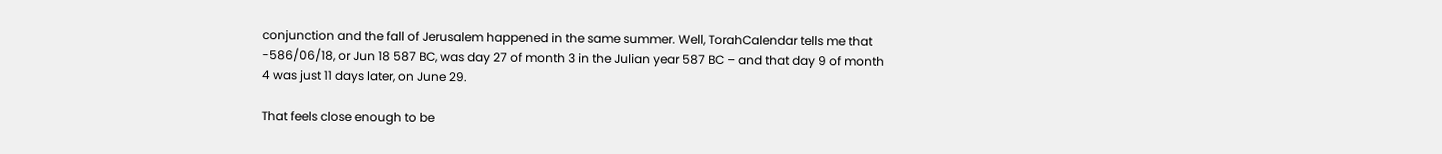conjunction and the fall of Jerusalem happened in the same summer. Well, TorahCalendar tells me that -586/06/18, or Jun 18 587 BC, was day 27 of month 3 in the Julian year 587 BC – and that day 9 of month 4 was just 11 days later, on June 29.

That feels close enough to be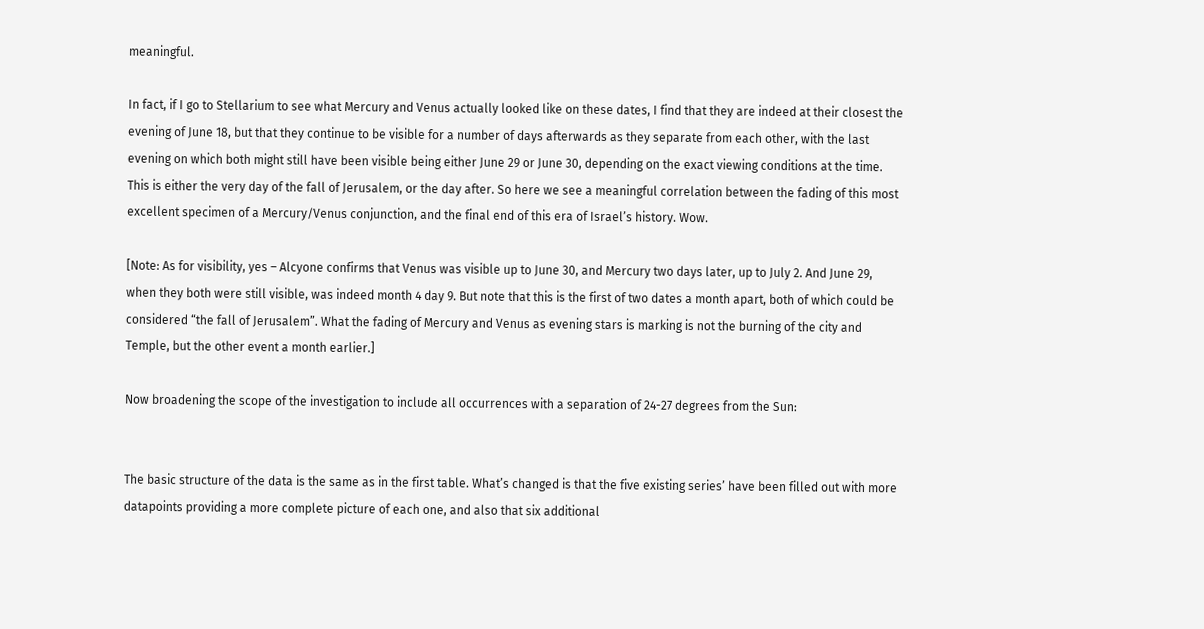meaningful.

In fact, if I go to Stellarium to see what Mercury and Venus actually looked like on these dates, I find that they are indeed at their closest the evening of June 18, but that they continue to be visible for a number of days afterwards as they separate from each other, with the last evening on which both might still have been visible being either June 29 or June 30, depending on the exact viewing conditions at the time. This is either the very day of the fall of Jerusalem, or the day after. So here we see a meaningful correlation between the fading of this most excellent specimen of a Mercury/Venus conjunction, and the final end of this era of Israel’s history. Wow.

[Note: As for visibility, yes – Alcyone confirms that Venus was visible up to June 30, and Mercury two days later, up to July 2. And June 29, when they both were still visible, was indeed month 4 day 9. But note that this is the first of two dates a month apart, both of which could be considered “the fall of Jerusalem”. What the fading of Mercury and Venus as evening stars is marking is not the burning of the city and Temple, but the other event a month earlier.]

Now broadening the scope of the investigation to include all occurrences with a separation of 24-27 degrees from the Sun:


The basic structure of the data is the same as in the first table. What’s changed is that the five existing series’ have been filled out with more datapoints providing a more complete picture of each one, and also that six additional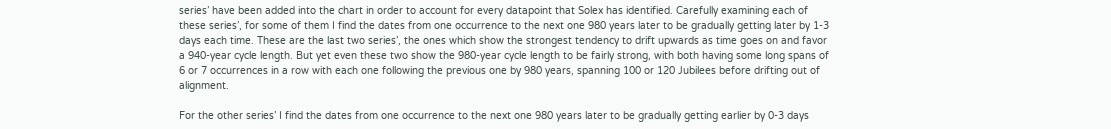series’ have been added into the chart in order to account for every datapoint that Solex has identified. Carefully examining each of these series’, for some of them I find the dates from one occurrence to the next one 980 years later to be gradually getting later by 1-3 days each time. These are the last two series’, the ones which show the strongest tendency to drift upwards as time goes on and favor a 940-year cycle length. But yet even these two show the 980-year cycle length to be fairly strong, with both having some long spans of 6 or 7 occurrences in a row with each one following the previous one by 980 years, spanning 100 or 120 Jubilees before drifting out of alignment.

For the other series’ I find the dates from one occurrence to the next one 980 years later to be gradually getting earlier by 0-3 days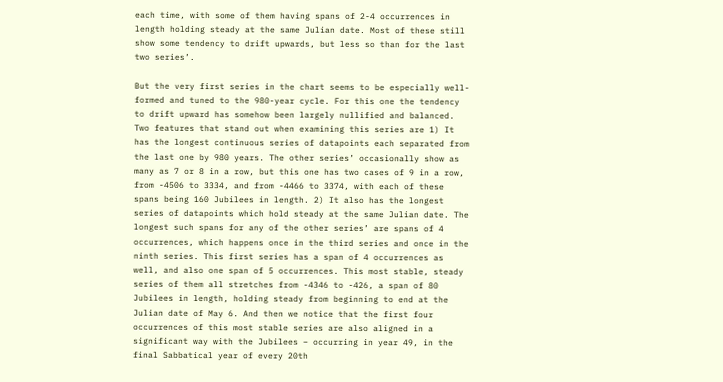each time, with some of them having spans of 2-4 occurrences in length holding steady at the same Julian date. Most of these still show some tendency to drift upwards, but less so than for the last two series’.

But the very first series in the chart seems to be especially well-formed and tuned to the 980-year cycle. For this one the tendency to drift upward has somehow been largely nullified and balanced. Two features that stand out when examining this series are 1) It has the longest continuous series of datapoints each separated from the last one by 980 years. The other series’ occasionally show as many as 7 or 8 in a row, but this one has two cases of 9 in a row, from -4506 to 3334, and from -4466 to 3374, with each of these spans being 160 Jubilees in length. 2) It also has the longest series of datapoints which hold steady at the same Julian date. The longest such spans for any of the other series’ are spans of 4 occurrences, which happens once in the third series and once in the ninth series. This first series has a span of 4 occurrences as well, and also one span of 5 occurrences. This most stable, steady series of them all stretches from -4346 to -426, a span of 80 Jubilees in length, holding steady from beginning to end at the Julian date of May 6. And then we notice that the first four occurrences of this most stable series are also aligned in a significant way with the Jubilees – occurring in year 49, in the final Sabbatical year of every 20th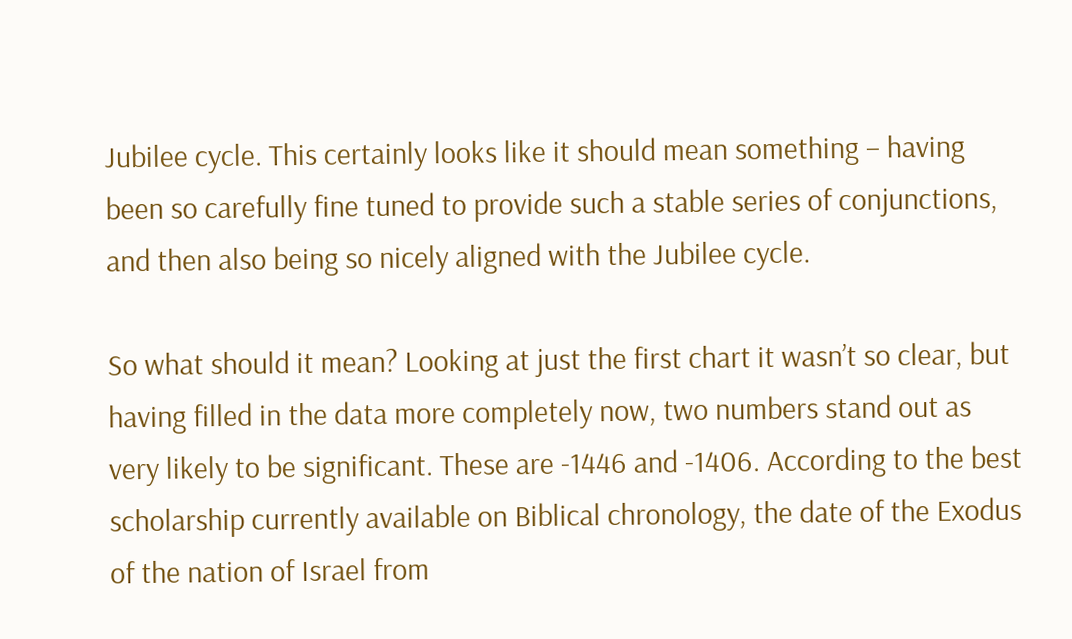Jubilee cycle. This certainly looks like it should mean something – having been so carefully fine tuned to provide such a stable series of conjunctions, and then also being so nicely aligned with the Jubilee cycle.

So what should it mean? Looking at just the first chart it wasn’t so clear, but having filled in the data more completely now, two numbers stand out as very likely to be significant. These are -1446 and -1406. According to the best scholarship currently available on Biblical chronology, the date of the Exodus of the nation of Israel from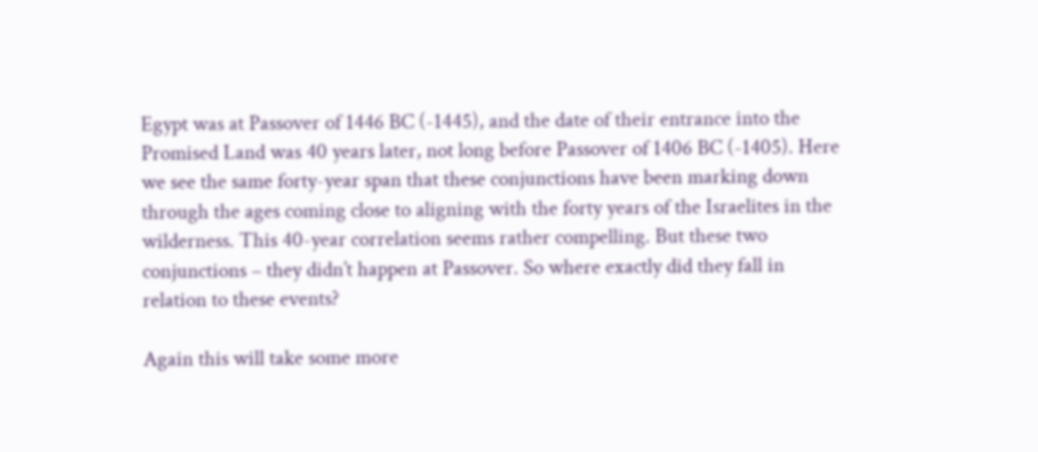Egypt was at Passover of 1446 BC (-1445), and the date of their entrance into the Promised Land was 40 years later, not long before Passover of 1406 BC (-1405). Here we see the same forty-year span that these conjunctions have been marking down through the ages coming close to aligning with the forty years of the Israelites in the wilderness. This 40-year correlation seems rather compelling. But these two conjunctions – they didn’t happen at Passover. So where exactly did they fall in relation to these events?

Again this will take some more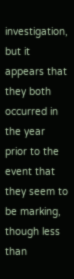investigation, but it appears that they both occurred in the year prior to the event that they seem to be marking, though less than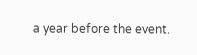a year before the event.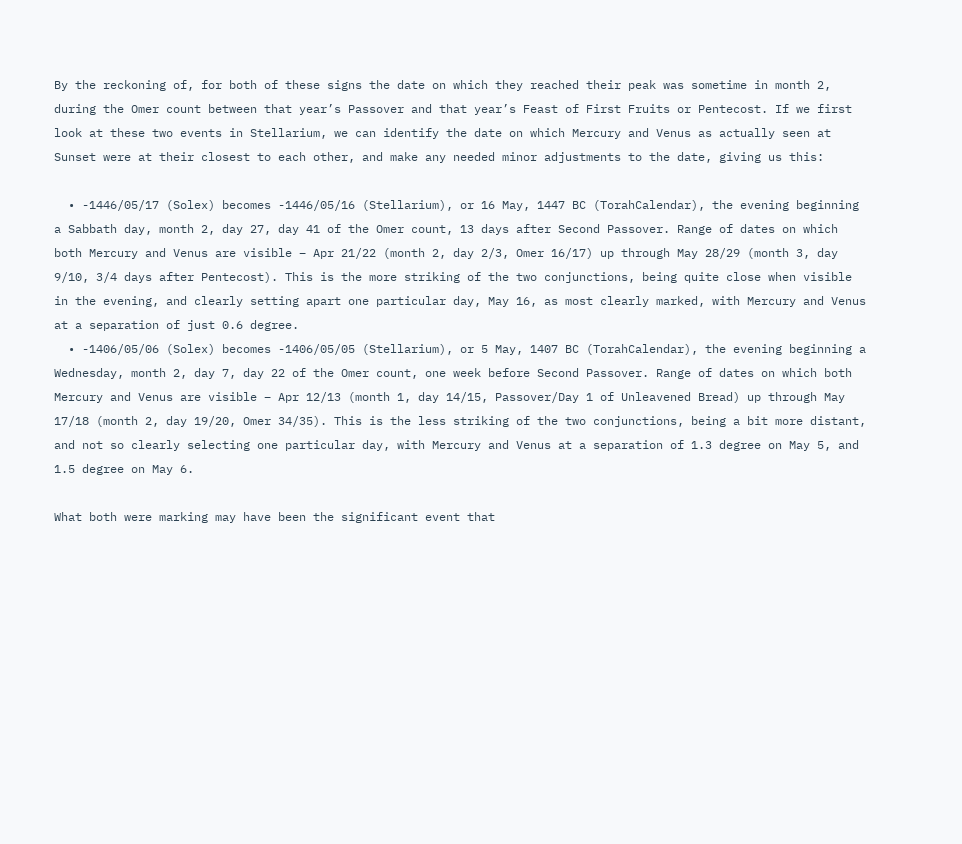By the reckoning of, for both of these signs the date on which they reached their peak was sometime in month 2, during the Omer count between that year’s Passover and that year’s Feast of First Fruits or Pentecost. If we first look at these two events in Stellarium, we can identify the date on which Mercury and Venus as actually seen at Sunset were at their closest to each other, and make any needed minor adjustments to the date, giving us this:

  • -1446/05/17 (Solex) becomes -1446/05/16 (Stellarium), or 16 May, 1447 BC (TorahCalendar), the evening beginning a Sabbath day, month 2, day 27, day 41 of the Omer count, 13 days after Second Passover. Range of dates on which both Mercury and Venus are visible – Apr 21/22 (month 2, day 2/3, Omer 16/17) up through May 28/29 (month 3, day 9/10, 3/4 days after Pentecost). This is the more striking of the two conjunctions, being quite close when visible in the evening, and clearly setting apart one particular day, May 16, as most clearly marked, with Mercury and Venus at a separation of just 0.6 degree.
  • -1406/05/06 (Solex) becomes -1406/05/05 (Stellarium), or 5 May, 1407 BC (TorahCalendar), the evening beginning a Wednesday, month 2, day 7, day 22 of the Omer count, one week before Second Passover. Range of dates on which both Mercury and Venus are visible – Apr 12/13 (month 1, day 14/15, Passover/Day 1 of Unleavened Bread) up through May 17/18 (month 2, day 19/20, Omer 34/35). This is the less striking of the two conjunctions, being a bit more distant, and not so clearly selecting one particular day, with Mercury and Venus at a separation of 1.3 degree on May 5, and 1.5 degree on May 6.

What both were marking may have been the significant event that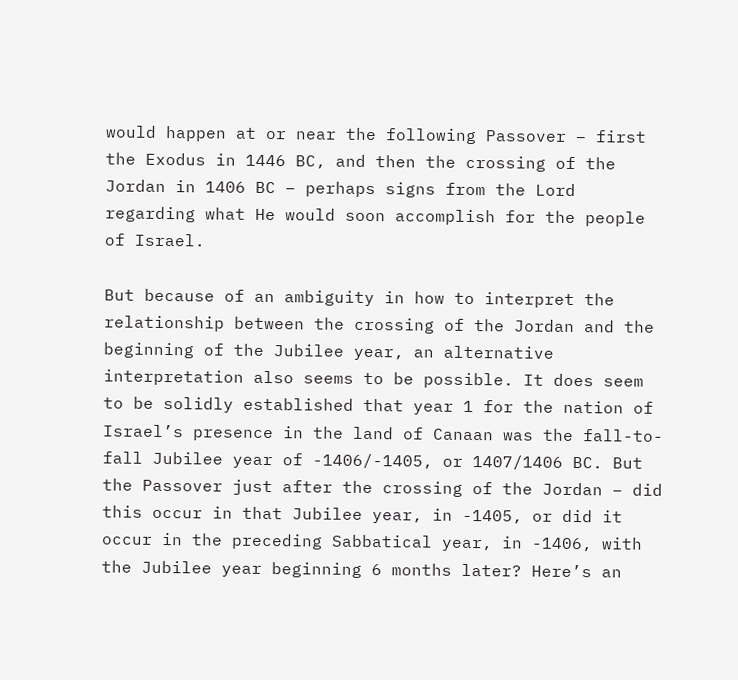would happen at or near the following Passover – first the Exodus in 1446 BC, and then the crossing of the Jordan in 1406 BC – perhaps signs from the Lord regarding what He would soon accomplish for the people of Israel.

But because of an ambiguity in how to interpret the relationship between the crossing of the Jordan and the beginning of the Jubilee year, an alternative interpretation also seems to be possible. It does seem to be solidly established that year 1 for the nation of Israel’s presence in the land of Canaan was the fall-to-fall Jubilee year of -1406/-1405, or 1407/1406 BC. But the Passover just after the crossing of the Jordan – did this occur in that Jubilee year, in -1405, or did it occur in the preceding Sabbatical year, in -1406, with the Jubilee year beginning 6 months later? Here’s an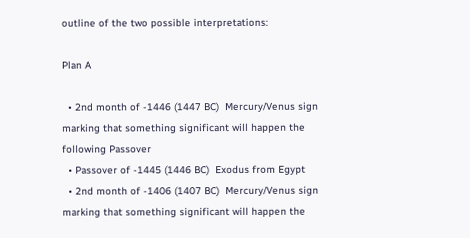outline of the two possible interpretations:

Plan A

  • 2nd month of -1446 (1447 BC)  Mercury/Venus sign marking that something significant will happen the following Passover
  • Passover of -1445 (1446 BC)  Exodus from Egypt
  • 2nd month of -1406 (1407 BC)  Mercury/Venus sign marking that something significant will happen the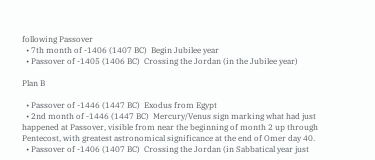following Passover
  • 7th month of -1406 (1407 BC)  Begin Jubilee year
  • Passover of -1405 (1406 BC)  Crossing the Jordan (in the Jubilee year)

Plan B

  • Passover of -1446 (1447 BC)  Exodus from Egypt
  • 2nd month of -1446 (1447 BC)  Mercury/Venus sign marking what had just happened at Passover, visible from near the beginning of month 2 up through Pentecost, with greatest astronomical significance at the end of Omer day 40.
  • Passover of -1406 (1407 BC)  Crossing the Jordan (in Sabbatical year just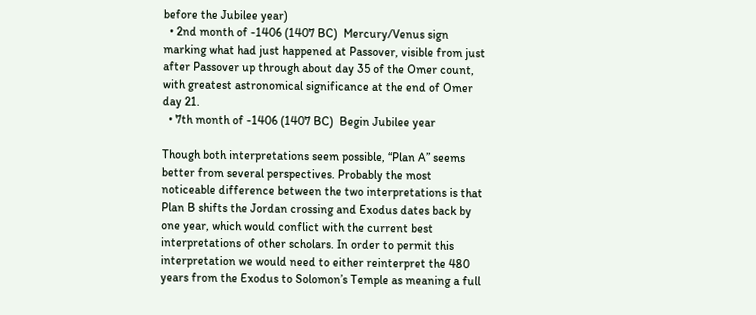before the Jubilee year)
  • 2nd month of -1406 (1407 BC)  Mercury/Venus sign marking what had just happened at Passover, visible from just after Passover up through about day 35 of the Omer count, with greatest astronomical significance at the end of Omer day 21.
  • 7th month of -1406 (1407 BC)  Begin Jubilee year

Though both interpretations seem possible, “Plan A” seems better from several perspectives. Probably the most noticeable difference between the two interpretations is that Plan B shifts the Jordan crossing and Exodus dates back by one year, which would conflict with the current best interpretations of other scholars. In order to permit this interpretation we would need to either reinterpret the 480 years from the Exodus to Solomon’s Temple as meaning a full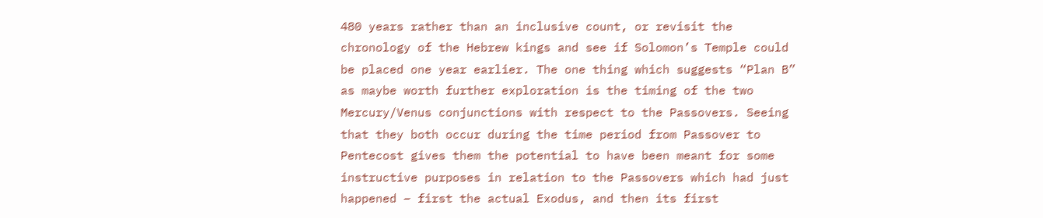480 years rather than an inclusive count, or revisit the chronology of the Hebrew kings and see if Solomon’s Temple could be placed one year earlier. The one thing which suggests “Plan B” as maybe worth further exploration is the timing of the two Mercury/Venus conjunctions with respect to the Passovers. Seeing that they both occur during the time period from Passover to Pentecost gives them the potential to have been meant for some instructive purposes in relation to the Passovers which had just happened – first the actual Exodus, and then its first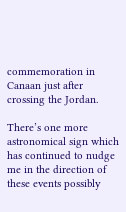commemoration in Canaan just after crossing the Jordan.

There’s one more astronomical sign which has continued to nudge me in the direction of these events possibly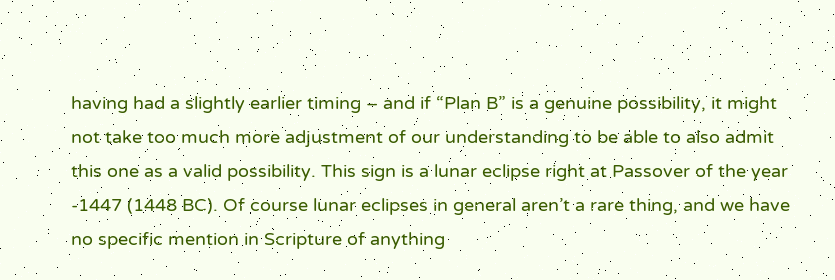having had a slightly earlier timing – and if “Plan B” is a genuine possibility, it might not take too much more adjustment of our understanding to be able to also admit this one as a valid possibility. This sign is a lunar eclipse right at Passover of the year -1447 (1448 BC). Of course lunar eclipses in general aren’t a rare thing, and we have no specific mention in Scripture of anything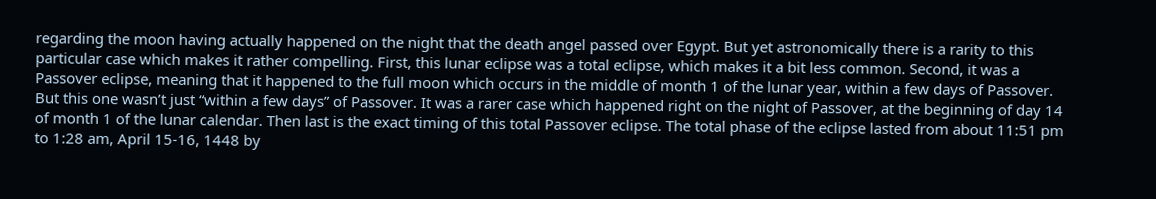regarding the moon having actually happened on the night that the death angel passed over Egypt. But yet astronomically there is a rarity to this particular case which makes it rather compelling. First, this lunar eclipse was a total eclipse, which makes it a bit less common. Second, it was a Passover eclipse, meaning that it happened to the full moon which occurs in the middle of month 1 of the lunar year, within a few days of Passover. But this one wasn’t just “within a few days” of Passover. It was a rarer case which happened right on the night of Passover, at the beginning of day 14 of month 1 of the lunar calendar. Then last is the exact timing of this total Passover eclipse. The total phase of the eclipse lasted from about 11:51 pm to 1:28 am, April 15-16, 1448 by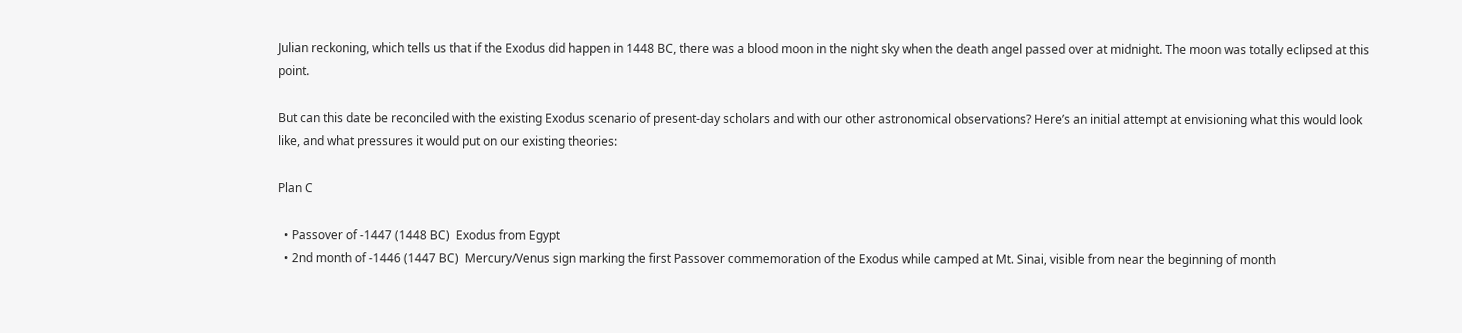Julian reckoning, which tells us that if the Exodus did happen in 1448 BC, there was a blood moon in the night sky when the death angel passed over at midnight. The moon was totally eclipsed at this point.

But can this date be reconciled with the existing Exodus scenario of present-day scholars and with our other astronomical observations? Here’s an initial attempt at envisioning what this would look like, and what pressures it would put on our existing theories:

Plan C

  • Passover of -1447 (1448 BC)  Exodus from Egypt
  • 2nd month of -1446 (1447 BC)  Mercury/Venus sign marking the first Passover commemoration of the Exodus while camped at Mt. Sinai, visible from near the beginning of month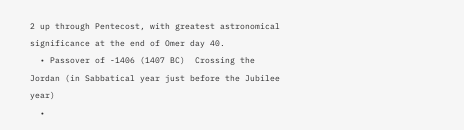2 up through Pentecost, with greatest astronomical significance at the end of Omer day 40.
  • Passover of -1406 (1407 BC)  Crossing the Jordan (in Sabbatical year just before the Jubilee year)
  •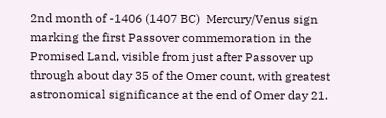2nd month of -1406 (1407 BC)  Mercury/Venus sign marking the first Passover commemoration in the Promised Land, visible from just after Passover up through about day 35 of the Omer count, with greatest astronomical significance at the end of Omer day 21.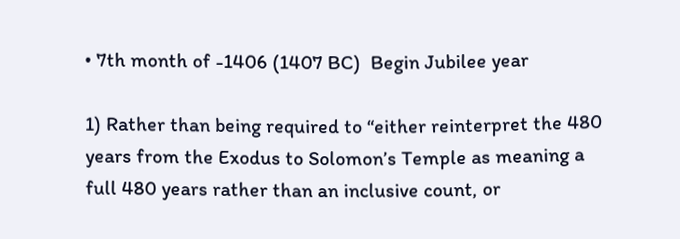• 7th month of -1406 (1407 BC)  Begin Jubilee year

1) Rather than being required to “either reinterpret the 480 years from the Exodus to Solomon’s Temple as meaning a full 480 years rather than an inclusive count, or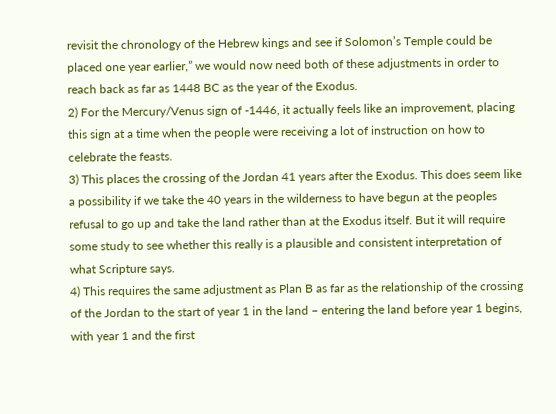revisit the chronology of the Hebrew kings and see if Solomon’s Temple could be placed one year earlier,” we would now need both of these adjustments in order to reach back as far as 1448 BC as the year of the Exodus.
2) For the Mercury/Venus sign of -1446, it actually feels like an improvement, placing this sign at a time when the people were receiving a lot of instruction on how to celebrate the feasts.
3) This places the crossing of the Jordan 41 years after the Exodus. This does seem like a possibility if we take the 40 years in the wilderness to have begun at the peoples refusal to go up and take the land rather than at the Exodus itself. But it will require some study to see whether this really is a plausible and consistent interpretation of what Scripture says.
4) This requires the same adjustment as Plan B as far as the relationship of the crossing of the Jordan to the start of year 1 in the land – entering the land before year 1 begins, with year 1 and the first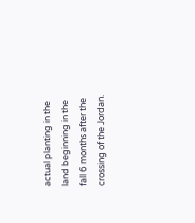actual planting in the land beginning in the fall 6 months after the crossing of the Jordan.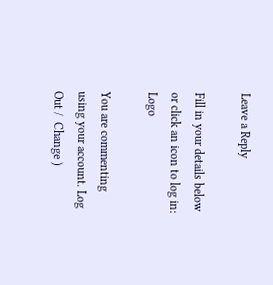Leave a Reply

Fill in your details below or click an icon to log in: Logo

You are commenting using your account. Log Out /  Change )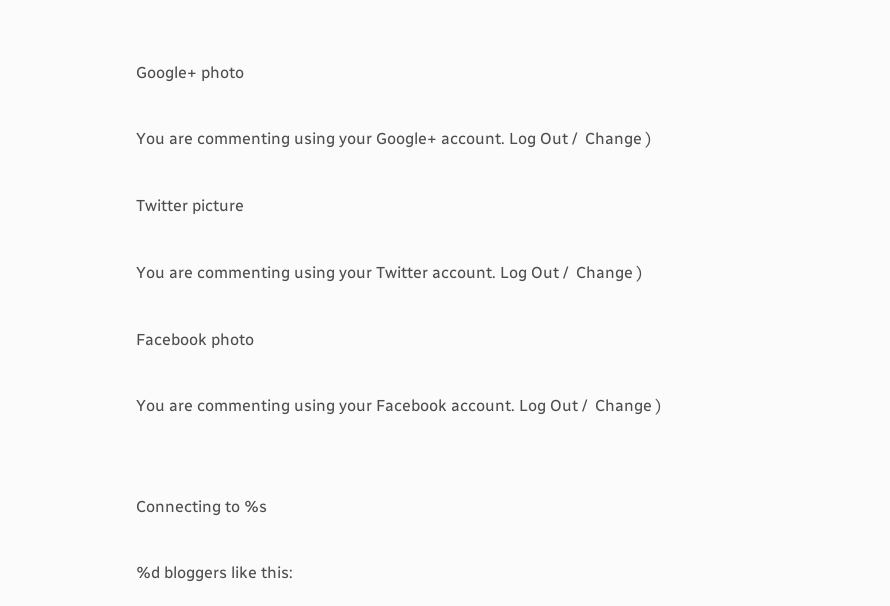Google+ photo

You are commenting using your Google+ account. Log Out /  Change )

Twitter picture

You are commenting using your Twitter account. Log Out /  Change )

Facebook photo

You are commenting using your Facebook account. Log Out /  Change )


Connecting to %s

%d bloggers like this: